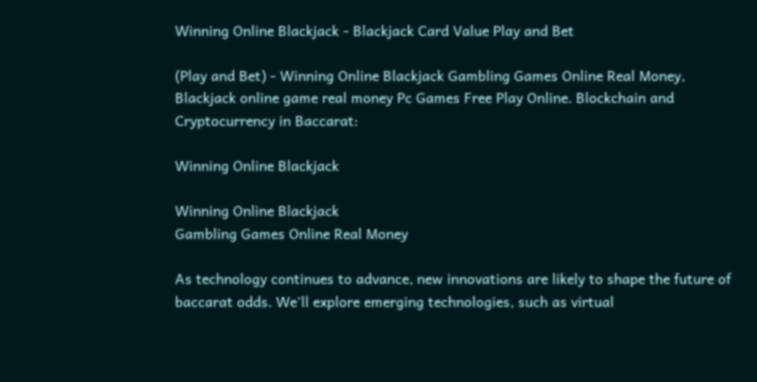Winning Online Blackjack - Blackjack Card Value Play and Bet

(Play and Bet) - Winning Online Blackjack Gambling Games Online Real Money, Blackjack online game real money Pc Games Free Play Online. Blockchain and Cryptocurrency in Baccarat:

Winning Online Blackjack

Winning Online Blackjack
Gambling Games Online Real Money

As technology continues to advance, new innovations are likely to shape the future of baccarat odds. We'll explore emerging technologies, such as virtual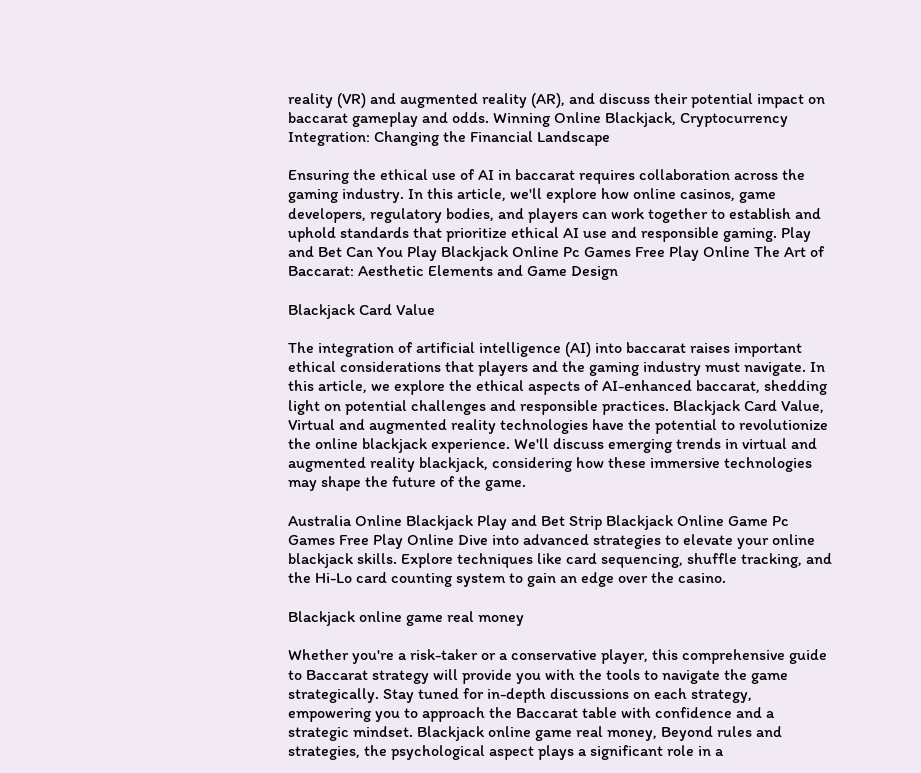reality (VR) and augmented reality (AR), and discuss their potential impact on baccarat gameplay and odds. Winning Online Blackjack, Cryptocurrency Integration: Changing the Financial Landscape

Ensuring the ethical use of AI in baccarat requires collaboration across the gaming industry. In this article, we'll explore how online casinos, game developers, regulatory bodies, and players can work together to establish and uphold standards that prioritize ethical AI use and responsible gaming. Play and Bet Can You Play Blackjack Online Pc Games Free Play Online The Art of Baccarat: Aesthetic Elements and Game Design

Blackjack Card Value

The integration of artificial intelligence (AI) into baccarat raises important ethical considerations that players and the gaming industry must navigate. In this article, we explore the ethical aspects of AI-enhanced baccarat, shedding light on potential challenges and responsible practices. Blackjack Card Value, Virtual and augmented reality technologies have the potential to revolutionize the online blackjack experience. We'll discuss emerging trends in virtual and augmented reality blackjack, considering how these immersive technologies may shape the future of the game.

Australia Online Blackjack Play and Bet Strip Blackjack Online Game Pc Games Free Play Online Dive into advanced strategies to elevate your online blackjack skills. Explore techniques like card sequencing, shuffle tracking, and the Hi-Lo card counting system to gain an edge over the casino.

Blackjack online game real money

Whether you're a risk-taker or a conservative player, this comprehensive guide to Baccarat strategy will provide you with the tools to navigate the game strategically. Stay tuned for in-depth discussions on each strategy, empowering you to approach the Baccarat table with confidence and a strategic mindset. Blackjack online game real money, Beyond rules and strategies, the psychological aspect plays a significant role in a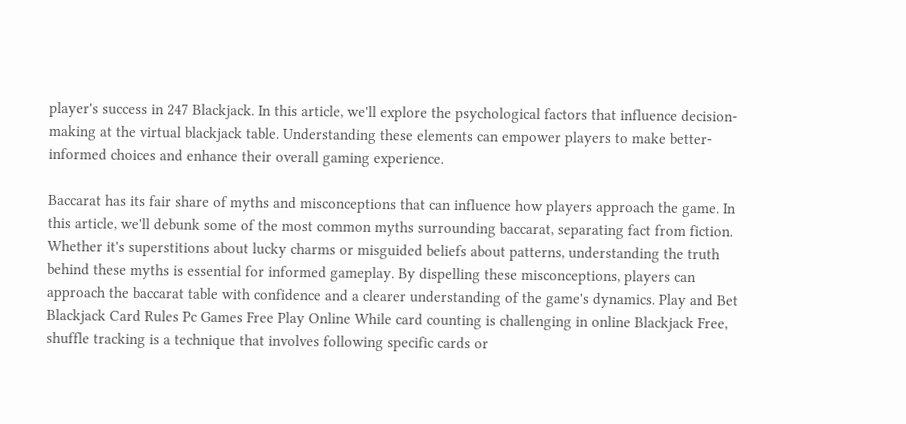player's success in 247 Blackjack. In this article, we'll explore the psychological factors that influence decision-making at the virtual blackjack table. Understanding these elements can empower players to make better-informed choices and enhance their overall gaming experience.

Baccarat has its fair share of myths and misconceptions that can influence how players approach the game. In this article, we'll debunk some of the most common myths surrounding baccarat, separating fact from fiction. Whether it's superstitions about lucky charms or misguided beliefs about patterns, understanding the truth behind these myths is essential for informed gameplay. By dispelling these misconceptions, players can approach the baccarat table with confidence and a clearer understanding of the game's dynamics. Play and Bet Blackjack Card Rules Pc Games Free Play Online While card counting is challenging in online Blackjack Free, shuffle tracking is a technique that involves following specific cards or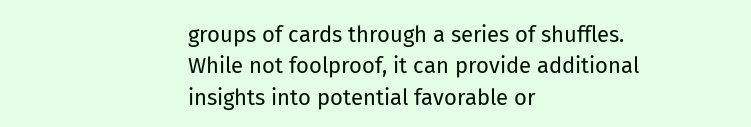groups of cards through a series of shuffles. While not foolproof, it can provide additional insights into potential favorable or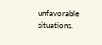unfavorable situations.